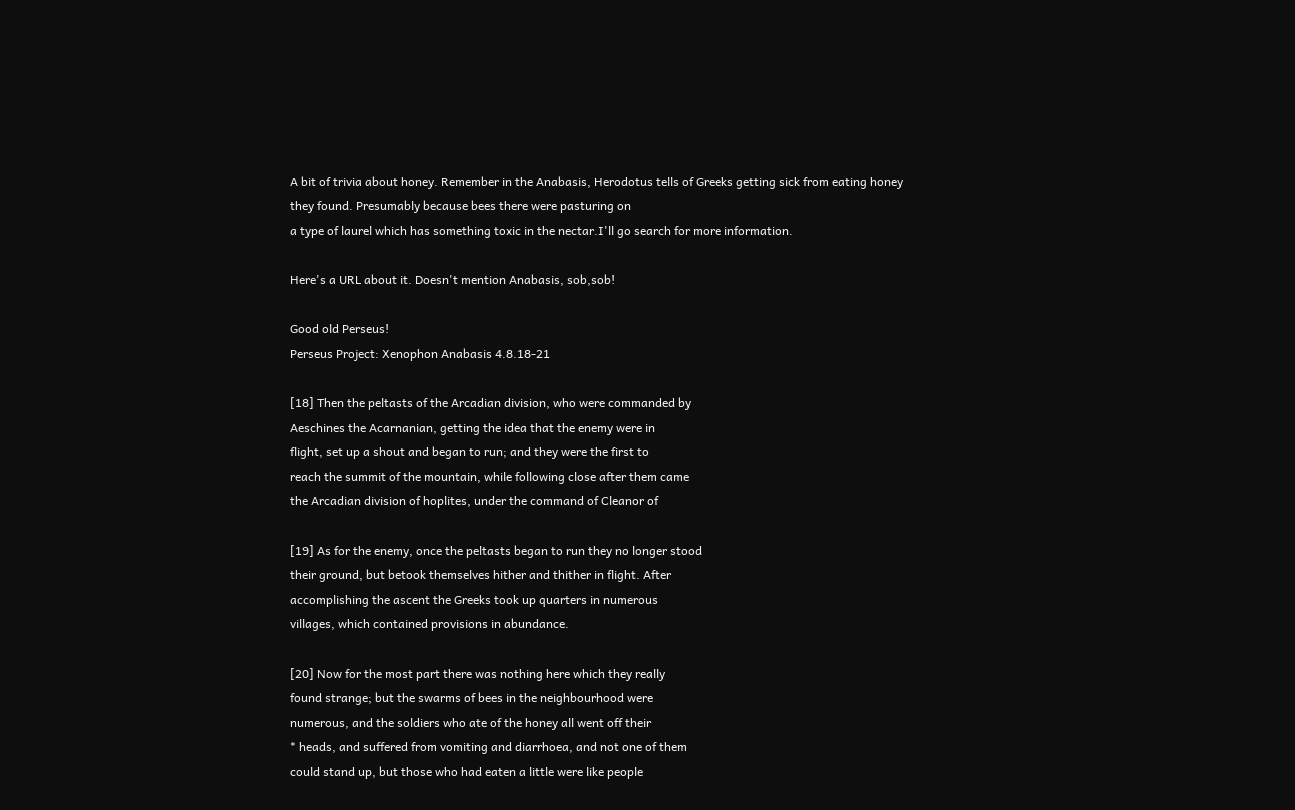A bit of trivia about honey. Remember in the Anabasis, Herodotus tells of Greeks getting sick from eating honey
they found. Presumably because bees there were pasturing on
a type of laurel which has something toxic in the nectar.I'll go search for more information.

Here's a URL about it. Doesn't mention Anabasis, sob,sob!

Good old Perseus!
Perseus Project: Xenophon Anabasis 4.8.18-21

[18] Then the peltasts of the Arcadian division, who were commanded by
Aeschines the Acarnanian, getting the idea that the enemy were in
flight, set up a shout and began to run; and they were the first to
reach the summit of the mountain, while following close after them came
the Arcadian division of hoplites, under the command of Cleanor of

[19] As for the enemy, once the peltasts began to run they no longer stood
their ground, but betook themselves hither and thither in flight. After
accomplishing the ascent the Greeks took up quarters in numerous
villages, which contained provisions in abundance.

[20] Now for the most part there was nothing here which they really
found strange; but the swarms of bees in the neighbourhood were
numerous, and the soldiers who ate of the honey all went off their
* heads, and suffered from vomiting and diarrhoea, and not one of them
could stand up, but those who had eaten a little were like people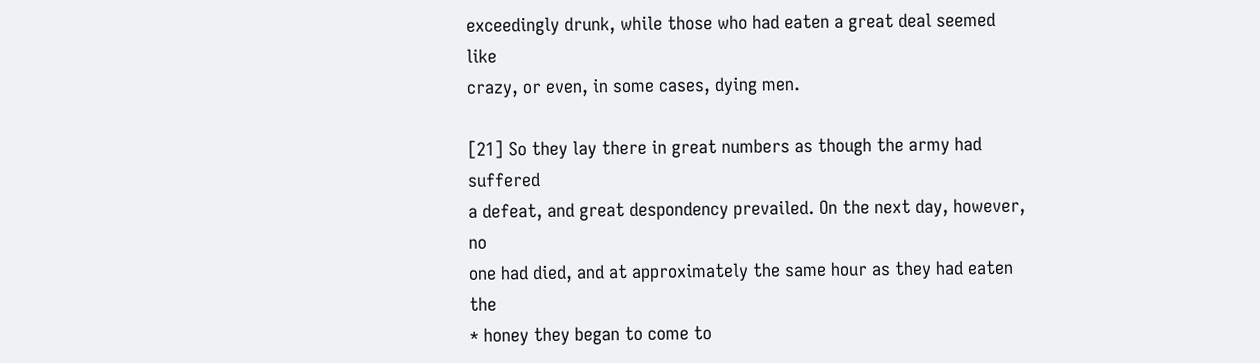exceedingly drunk, while those who had eaten a great deal seemed like
crazy, or even, in some cases, dying men.

[21] So they lay there in great numbers as though the army had suffered
a defeat, and great despondency prevailed. On the next day, however, no
one had died, and at approximately the same hour as they had eaten the
* honey they began to come to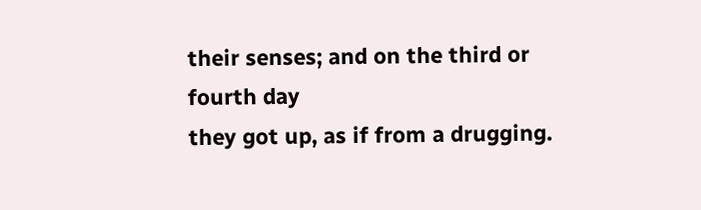their senses; and on the third or fourth day
they got up, as if from a drugging.